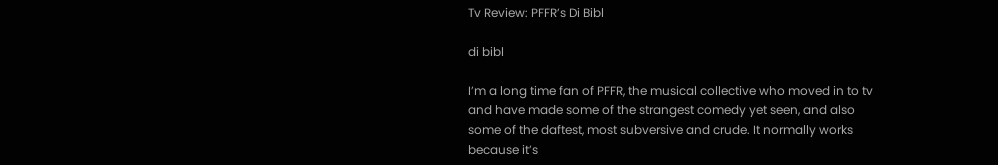Tv Review: PFFR’s Di Bibl

di bibl

I’m a long time fan of PFFR, the musical collective who moved in to tv and have made some of the strangest comedy yet seen, and also some of the daftest, most subversive and crude. It normally works because it’s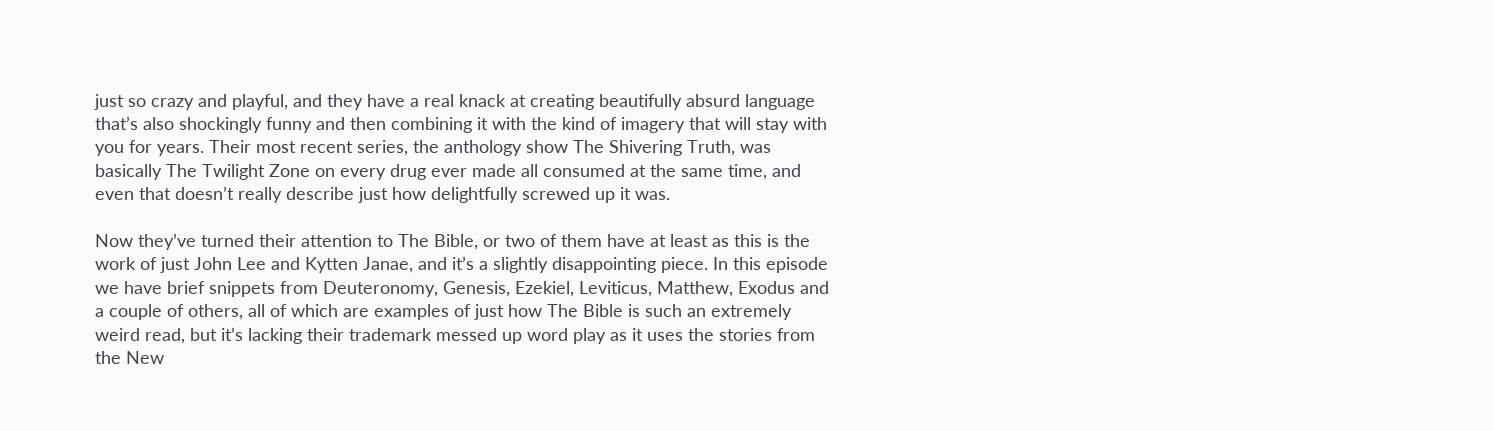just so crazy and playful, and they have a real knack at creating beautifully absurd language that’s also shockingly funny and then combining it with the kind of imagery that will stay with you for years. Their most recent series, the anthology show The Shivering Truth, was basically The Twilight Zone on every drug ever made all consumed at the same time, and even that doesn’t really describe just how delightfully screwed up it was.

Now they’ve turned their attention to The Bible, or two of them have at least as this is the work of just John Lee and Kytten Janae, and it’s a slightly disappointing piece. In this episode we have brief snippets from Deuteronomy, Genesis, Ezekiel, Leviticus, Matthew, Exodus and a couple of others, all of which are examples of just how The Bible is such an extremely weird read, but it’s lacking their trademark messed up word play as it uses the stories from the New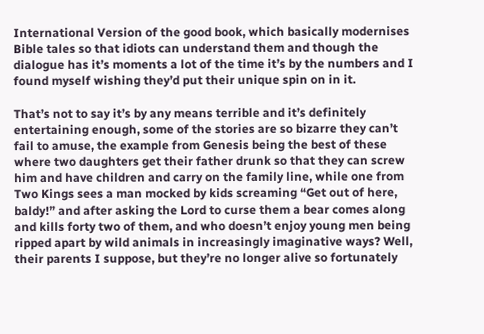International Version of the good book, which basically modernises Bible tales so that idiots can understand them and though the dialogue has it’s moments a lot of the time it’s by the numbers and I found myself wishing they’d put their unique spin on in it.

That’s not to say it’s by any means terrible and it’s definitely entertaining enough, some of the stories are so bizarre they can’t fail to amuse, the example from Genesis being the best of these where two daughters get their father drunk so that they can screw him and have children and carry on the family line, while one from Two Kings sees a man mocked by kids screaming “Get out of here, baldy!” and after asking the Lord to curse them a bear comes along and kills forty two of them, and who doesn’t enjoy young men being ripped apart by wild animals in increasingly imaginative ways? Well, their parents I suppose, but they’re no longer alive so fortunately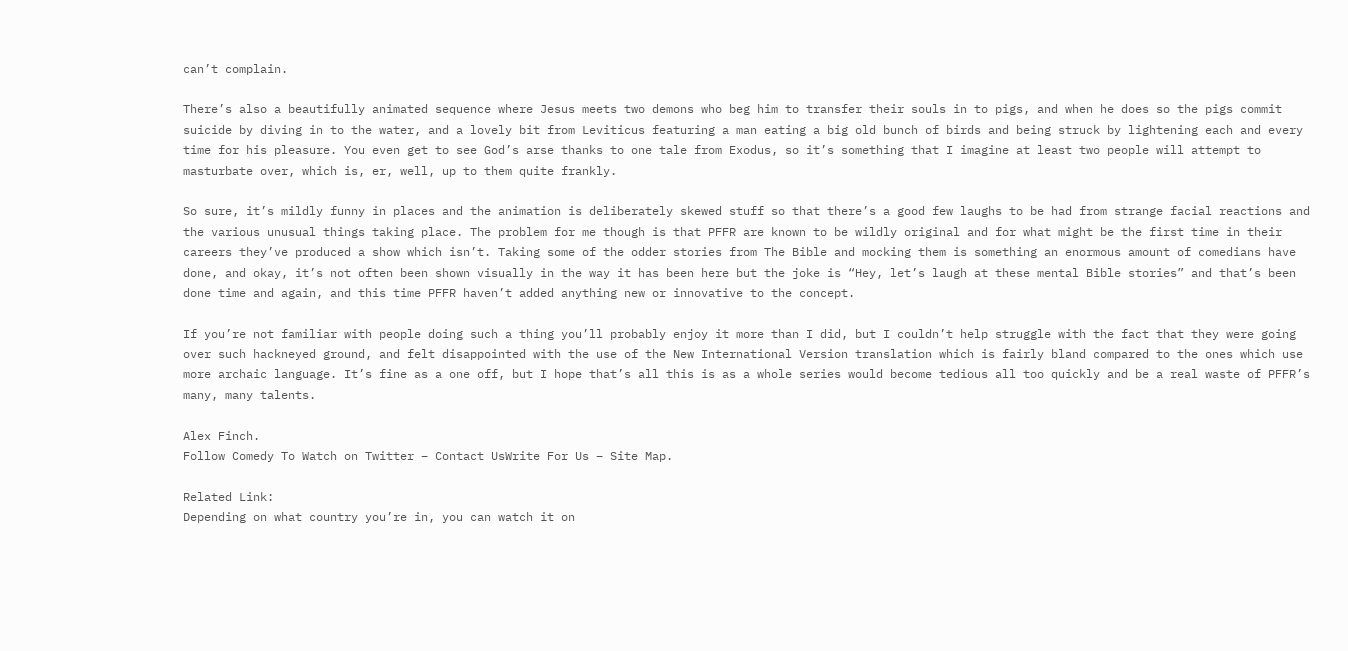can’t complain.

There’s also a beautifully animated sequence where Jesus meets two demons who beg him to transfer their souls in to pigs, and when he does so the pigs commit suicide by diving in to the water, and a lovely bit from Leviticus featuring a man eating a big old bunch of birds and being struck by lightening each and every time for his pleasure. You even get to see God’s arse thanks to one tale from Exodus, so it’s something that I imagine at least two people will attempt to masturbate over, which is, er, well, up to them quite frankly.

So sure, it’s mildly funny in places and the animation is deliberately skewed stuff so that there’s a good few laughs to be had from strange facial reactions and the various unusual things taking place. The problem for me though is that PFFR are known to be wildly original and for what might be the first time in their careers they’ve produced a show which isn’t. Taking some of the odder stories from The Bible and mocking them is something an enormous amount of comedians have done, and okay, it’s not often been shown visually in the way it has been here but the joke is “Hey, let’s laugh at these mental Bible stories” and that’s been done time and again, and this time PFFR haven’t added anything new or innovative to the concept.

If you’re not familiar with people doing such a thing you’ll probably enjoy it more than I did, but I couldn’t help struggle with the fact that they were going over such hackneyed ground, and felt disappointed with the use of the New International Version translation which is fairly bland compared to the ones which use more archaic language. It’s fine as a one off, but I hope that’s all this is as a whole series would become tedious all too quickly and be a real waste of PFFR’s many, many talents.

Alex Finch.
Follow Comedy To Watch on Twitter – Contact UsWrite For Us – Site Map.

Related Link:
Depending on what country you’re in, you can watch it on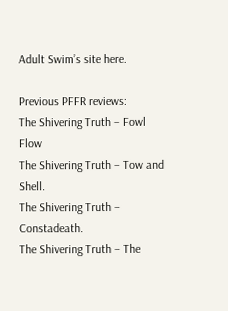Adult Swim’s site here.

Previous PFFR reviews:
The Shivering Truth – Fowl Flow
The Shivering Truth – Tow and Shell.
The Shivering Truth – Constadeath.
The Shivering Truth – The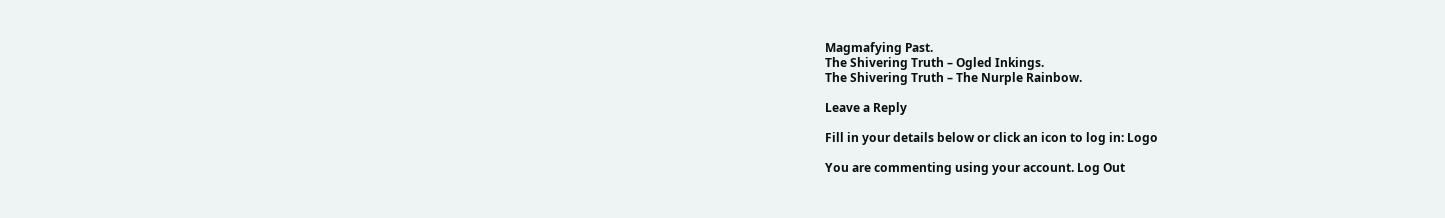Magmafying Past.
The Shivering Truth – Ogled Inkings.
The Shivering Truth – The Nurple Rainbow.

Leave a Reply

Fill in your details below or click an icon to log in: Logo

You are commenting using your account. Log Out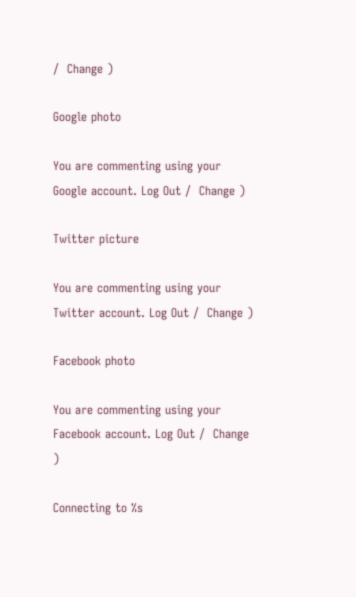/  Change )

Google photo

You are commenting using your Google account. Log Out /  Change )

Twitter picture

You are commenting using your Twitter account. Log Out /  Change )

Facebook photo

You are commenting using your Facebook account. Log Out /  Change )

Connecting to %s